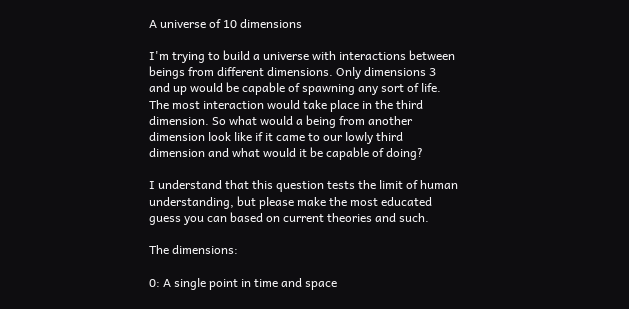A universe of 10 dimensions

I'm trying to build a universe with interactions between beings from different dimensions. Only dimensions 3 and up would be capable of spawning any sort of life. The most interaction would take place in the third dimension. So what would a being from another dimension look like if it came to our lowly third dimension and what would it be capable of doing?

I understand that this question tests the limit of human understanding, but please make the most educated guess you can based on current theories and such.

The dimensions:

0: A single point in time and space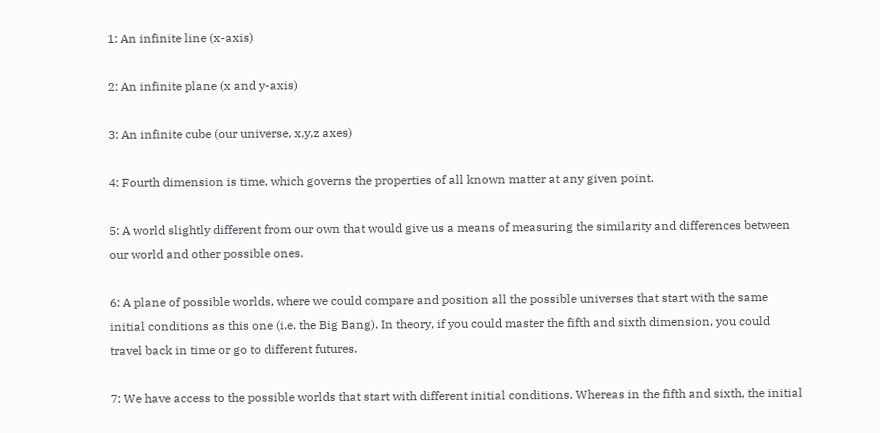1: An infinite line (x-axis)

2: An infinite plane (x and y-axis)

3: An infinite cube (our universe, x,y,z axes)

4: Fourth dimension is time, which governs the properties of all known matter at any given point.

5: A world slightly different from our own that would give us a means of measuring the similarity and differences between our world and other possible ones.

6: A plane of possible worlds, where we could compare and position all the possible universes that start with the same initial conditions as this one (i.e. the Big Bang). In theory, if you could master the fifth and sixth dimension, you could travel back in time or go to different futures.

7: We have access to the possible worlds that start with different initial conditions. Whereas in the fifth and sixth, the initial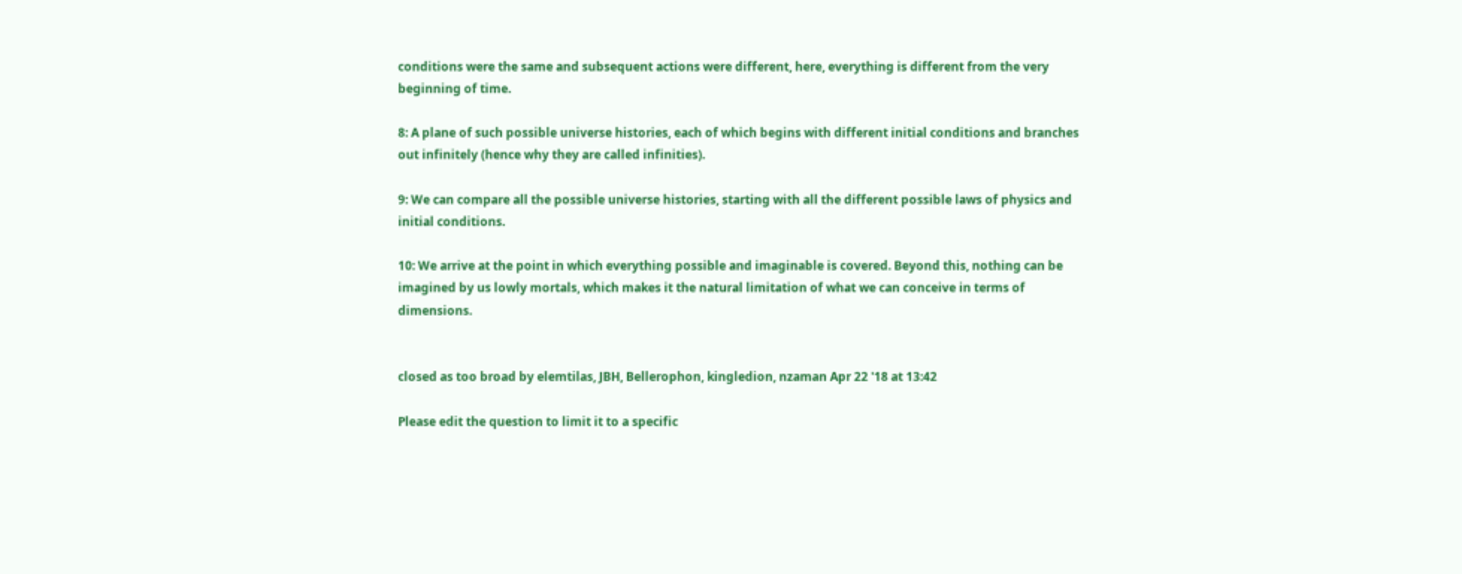conditions were the same and subsequent actions were different, here, everything is different from the very beginning of time.

8: A plane of such possible universe histories, each of which begins with different initial conditions and branches out infinitely (hence why they are called infinities).

9: We can compare all the possible universe histories, starting with all the different possible laws of physics and initial conditions.

10: We arrive at the point in which everything possible and imaginable is covered. Beyond this, nothing can be imagined by us lowly mortals, which makes it the natural limitation of what we can conceive in terms of dimensions.


closed as too broad by elemtilas, JBH, Bellerophon, kingledion, nzaman Apr 22 '18 at 13:42

Please edit the question to limit it to a specific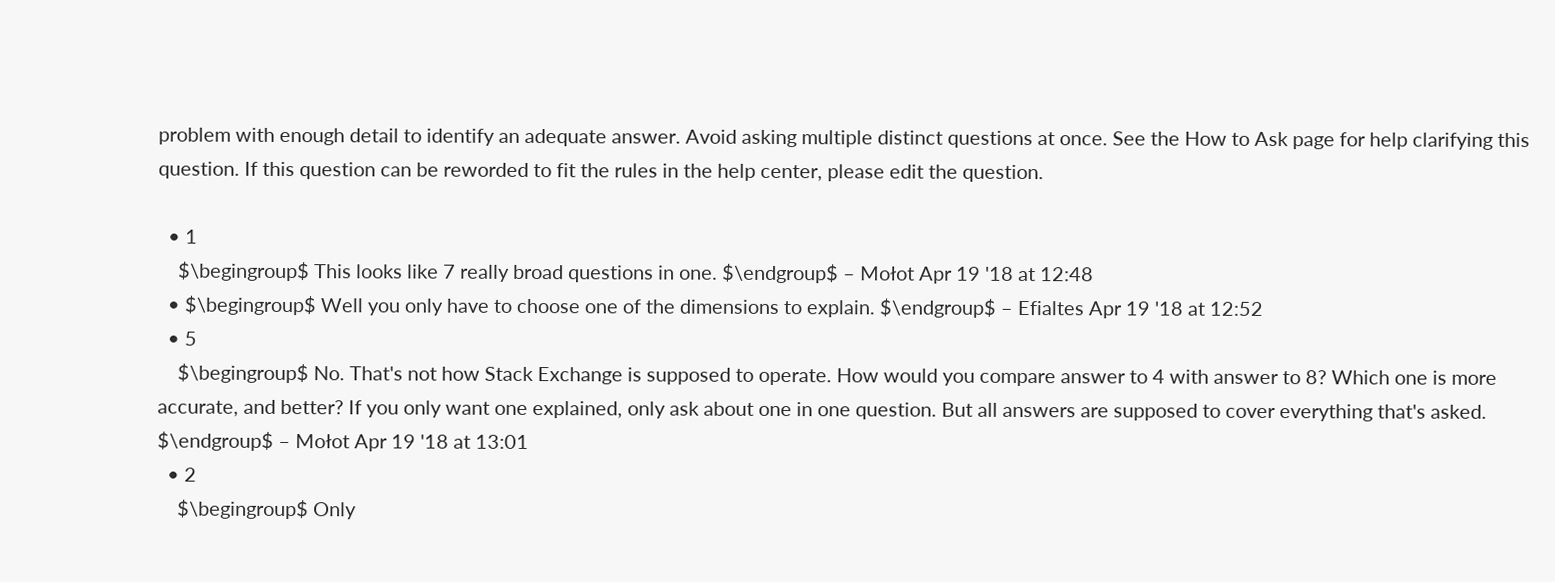problem with enough detail to identify an adequate answer. Avoid asking multiple distinct questions at once. See the How to Ask page for help clarifying this question. If this question can be reworded to fit the rules in the help center, please edit the question.

  • 1
    $\begingroup$ This looks like 7 really broad questions in one. $\endgroup$ – Mołot Apr 19 '18 at 12:48
  • $\begingroup$ Well you only have to choose one of the dimensions to explain. $\endgroup$ – Efialtes Apr 19 '18 at 12:52
  • 5
    $\begingroup$ No. That's not how Stack Exchange is supposed to operate. How would you compare answer to 4 with answer to 8? Which one is more accurate, and better? If you only want one explained, only ask about one in one question. But all answers are supposed to cover everything that's asked. $\endgroup$ – Mołot Apr 19 '18 at 13:01
  • 2
    $\begingroup$ Only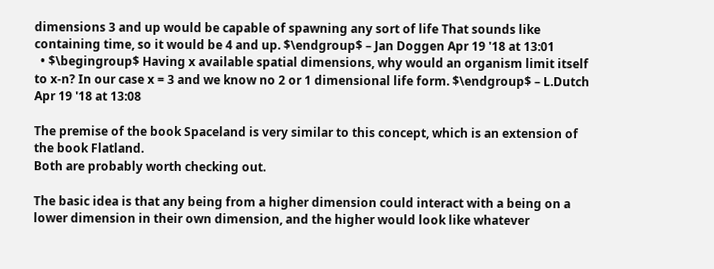dimensions 3 and up would be capable of spawning any sort of life That sounds like containing time, so it would be 4 and up. $\endgroup$ – Jan Doggen Apr 19 '18 at 13:01
  • $\begingroup$ Having x available spatial dimensions, why would an organism limit itself to x-n? In our case x = 3 and we know no 2 or 1 dimensional life form. $\endgroup$ – L.Dutch Apr 19 '18 at 13:08

The premise of the book Spaceland is very similar to this concept, which is an extension of the book Flatland.
Both are probably worth checking out.

The basic idea is that any being from a higher dimension could interact with a being on a lower dimension in their own dimension, and the higher would look like whatever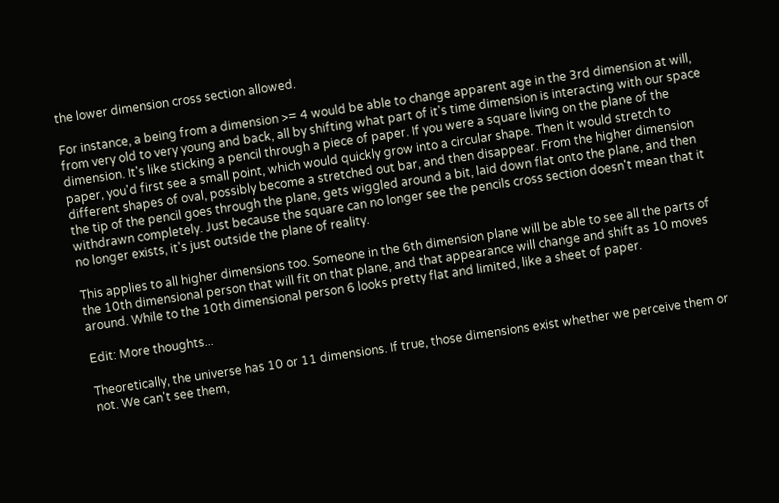the lower dimension cross section allowed.

For instance, a being from a dimension >= 4 would be able to change apparent age in the 3rd dimension at will, from very old to very young and back, all by shifting what part of it's time dimension is interacting with our space dimension. It's like sticking a pencil through a piece of paper. If you were a square living on the plane of the paper, you'd first see a small point, which would quickly grow into a circular shape. Then it would stretch to different shapes of oval, possibly become a stretched out bar, and then disappear. From the higher dimension the tip of the pencil goes through the plane, gets wiggled around a bit, laid down flat onto the plane, and then withdrawn completely. Just because the square can no longer see the pencils cross section doesn't mean that it no longer exists, it's just outside the plane of reality.

This applies to all higher dimensions too. Someone in the 6th dimension plane will be able to see all the parts of the 10th dimensional person that will fit on that plane, and that appearance will change and shift as 10 moves around. While to the 10th dimensional person 6 looks pretty flat and limited, like a sheet of paper.

Edit: More thoughts...

Theoretically, the universe has 10 or 11 dimensions. If true, those dimensions exist whether we perceive them or not. We can't see them,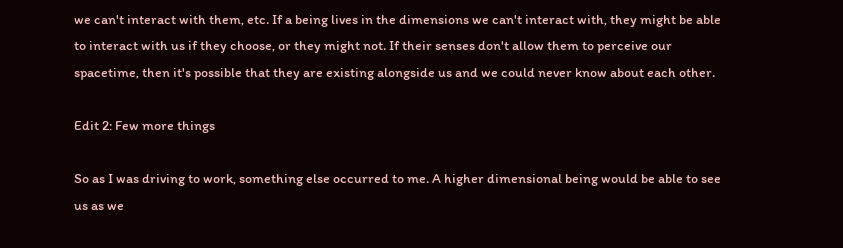we can't interact with them, etc. If a being lives in the dimensions we can't interact with, they might be able to interact with us if they choose, or they might not. If their senses don't allow them to perceive our spacetime, then it's possible that they are existing alongside us and we could never know about each other.

Edit 2: Few more things

So as I was driving to work, something else occurred to me. A higher dimensional being would be able to see us as we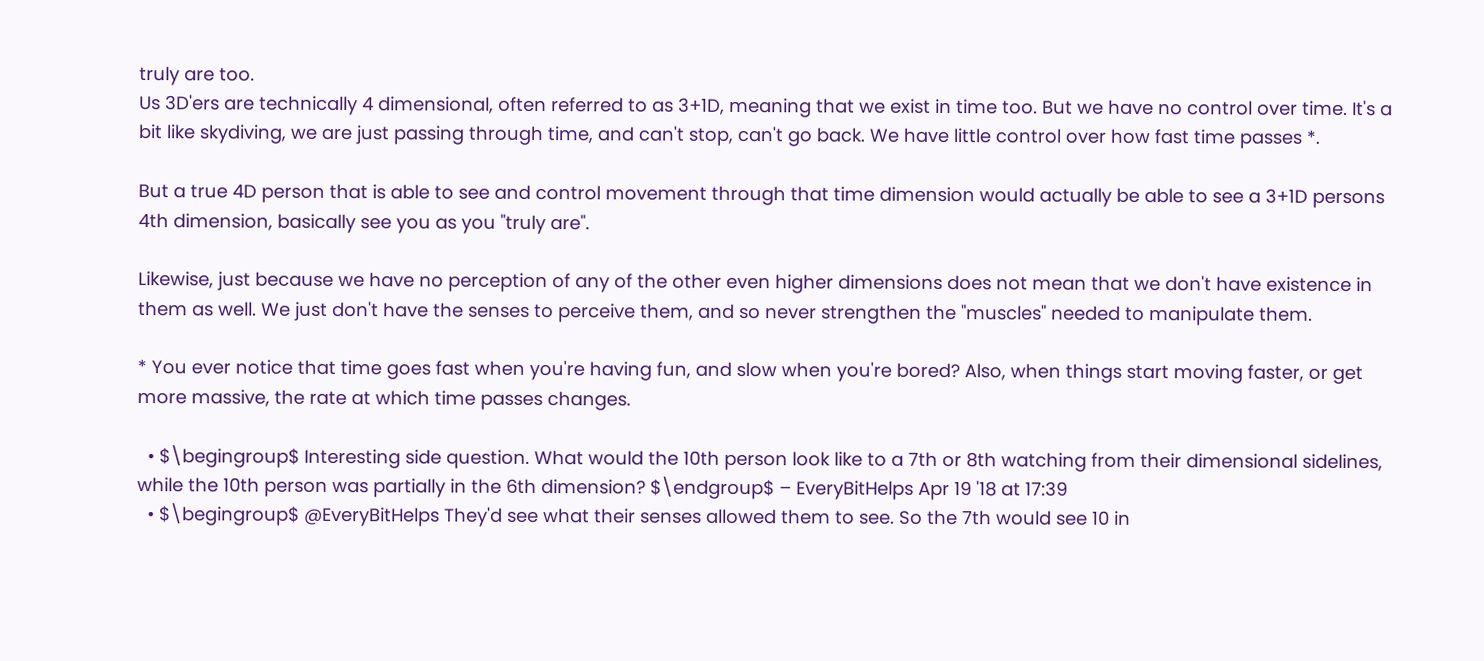truly are too.
Us 3D'ers are technically 4 dimensional, often referred to as 3+1D, meaning that we exist in time too. But we have no control over time. It's a bit like skydiving, we are just passing through time, and can't stop, can't go back. We have little control over how fast time passes *.

But a true 4D person that is able to see and control movement through that time dimension would actually be able to see a 3+1D persons 4th dimension, basically see you as you "truly are".

Likewise, just because we have no perception of any of the other even higher dimensions does not mean that we don't have existence in them as well. We just don't have the senses to perceive them, and so never strengthen the "muscles" needed to manipulate them.

* You ever notice that time goes fast when you're having fun, and slow when you're bored? Also, when things start moving faster, or get more massive, the rate at which time passes changes.

  • $\begingroup$ Interesting side question. What would the 10th person look like to a 7th or 8th watching from their dimensional sidelines, while the 10th person was partially in the 6th dimension? $\endgroup$ – EveryBitHelps Apr 19 '18 at 17:39
  • $\begingroup$ @EveryBitHelps They'd see what their senses allowed them to see. So the 7th would see 10 in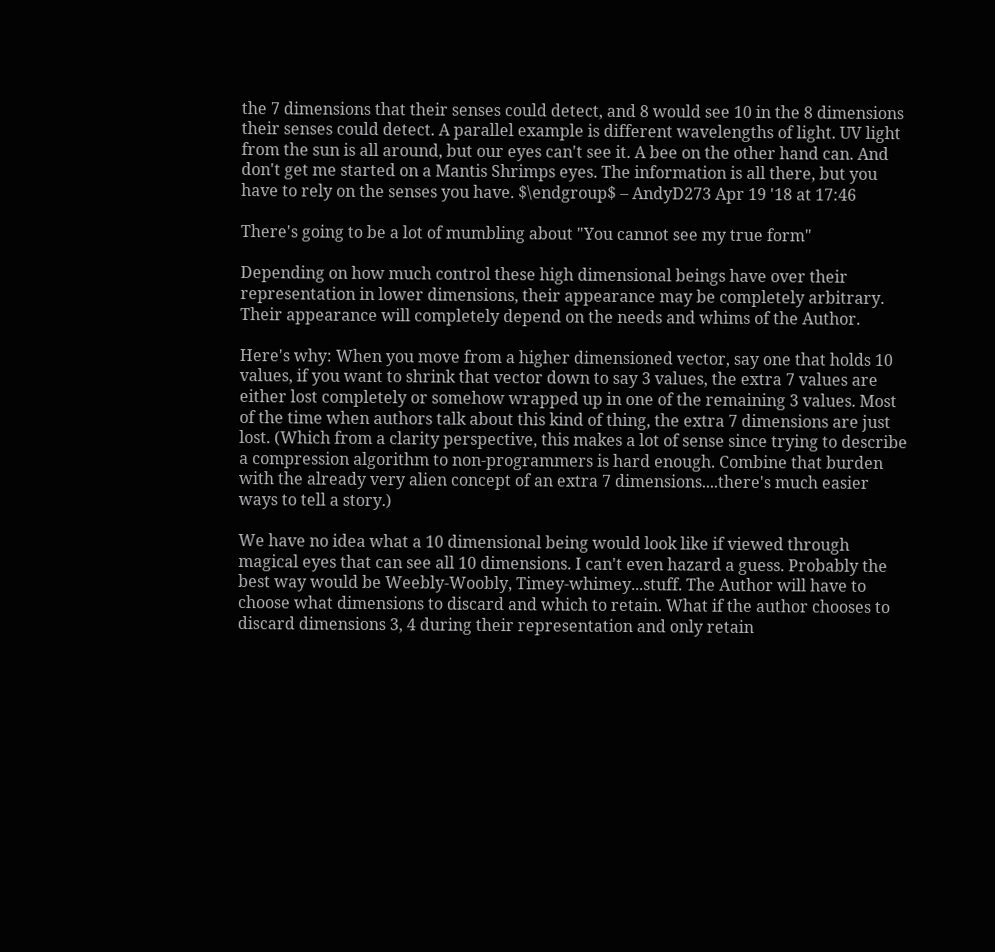the 7 dimensions that their senses could detect, and 8 would see 10 in the 8 dimensions their senses could detect. A parallel example is different wavelengths of light. UV light from the sun is all around, but our eyes can't see it. A bee on the other hand can. And don't get me started on a Mantis Shrimps eyes. The information is all there, but you have to rely on the senses you have. $\endgroup$ – AndyD273 Apr 19 '18 at 17:46

There's going to be a lot of mumbling about "You cannot see my true form"

Depending on how much control these high dimensional beings have over their representation in lower dimensions, their appearance may be completely arbitrary. Their appearance will completely depend on the needs and whims of the Author.

Here's why: When you move from a higher dimensioned vector, say one that holds 10 values, if you want to shrink that vector down to say 3 values, the extra 7 values are either lost completely or somehow wrapped up in one of the remaining 3 values. Most of the time when authors talk about this kind of thing, the extra 7 dimensions are just lost. (Which from a clarity perspective, this makes a lot of sense since trying to describe a compression algorithm to non-programmers is hard enough. Combine that burden with the already very alien concept of an extra 7 dimensions....there's much easier ways to tell a story.)

We have no idea what a 10 dimensional being would look like if viewed through magical eyes that can see all 10 dimensions. I can't even hazard a guess. Probably the best way would be Weebly-Woobly, Timey-whimey...stuff. The Author will have to choose what dimensions to discard and which to retain. What if the author chooses to discard dimensions 3, 4 during their representation and only retain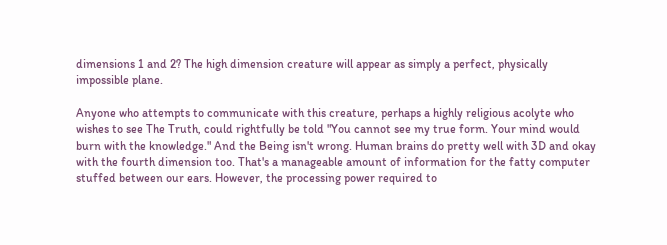dimensions 1 and 2? The high dimension creature will appear as simply a perfect, physically impossible plane.

Anyone who attempts to communicate with this creature, perhaps a highly religious acolyte who wishes to see The Truth, could rightfully be told "You cannot see my true form. Your mind would burn with the knowledge." And the Being isn't wrong. Human brains do pretty well with 3D and okay with the fourth dimension too. That's a manageable amount of information for the fatty computer stuffed between our ears. However, the processing power required to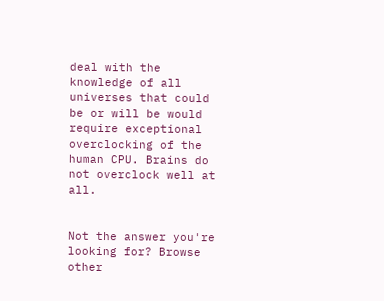deal with the knowledge of all universes that could be or will be would require exceptional overclocking of the human CPU. Brains do not overclock well at all.


Not the answer you're looking for? Browse other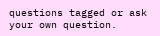questions tagged or ask your own question.